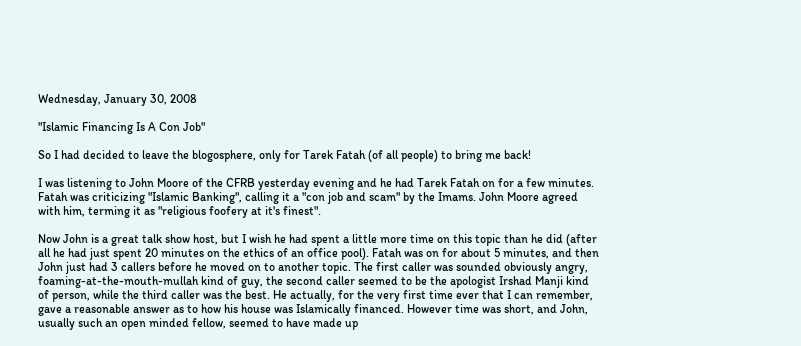Wednesday, January 30, 2008

"Islamic Financing Is A Con Job"

So I had decided to leave the blogosphere, only for Tarek Fatah (of all people) to bring me back!

I was listening to John Moore of the CFRB yesterday evening and he had Tarek Fatah on for a few minutes. Fatah was criticizing "Islamic Banking", calling it a "con job and scam" by the Imams. John Moore agreed with him, terming it as "religious foofery at it's finest".

Now John is a great talk show host, but I wish he had spent a little more time on this topic than he did (after all he had just spent 20 minutes on the ethics of an office pool). Fatah was on for about 5 minutes, and then John just had 3 callers before he moved on to another topic. The first caller was sounded obviously angry, foaming-at-the-mouth-mullah kind of guy, the second caller seemed to be the apologist Irshad Manji kind of person, while the third caller was the best. He actually, for the very first time ever that I can remember, gave a reasonable answer as to how his house was Islamically financed. However time was short, and John, usually such an open minded fellow, seemed to have made up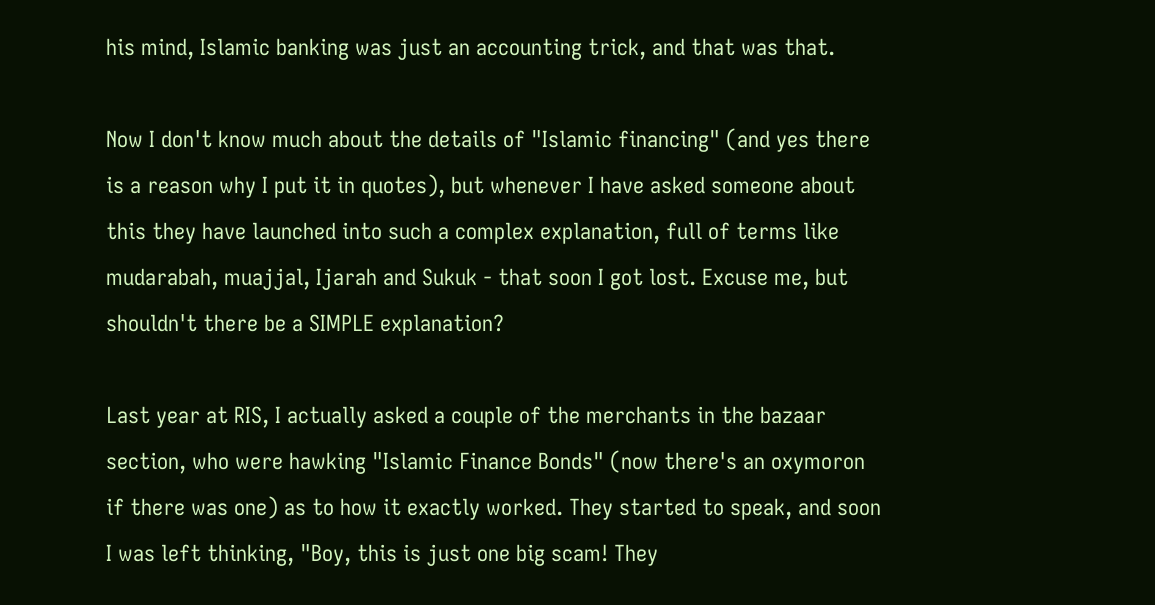his mind, Islamic banking was just an accounting trick, and that was that.

Now I don't know much about the details of "Islamic financing" (and yes there is a reason why I put it in quotes), but whenever I have asked someone about this they have launched into such a complex explanation, full of terms like mudarabah, muajjal, Ijarah and Sukuk - that soon I got lost. Excuse me, but shouldn't there be a SIMPLE explanation?

Last year at RIS, I actually asked a couple of the merchants in the bazaar section, who were hawking "Islamic Finance Bonds" (now there's an oxymoron if there was one) as to how it exactly worked. They started to speak, and soon I was left thinking, "Boy, this is just one big scam! They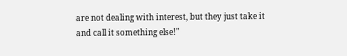are not dealing with interest, but they just take it and call it something else!"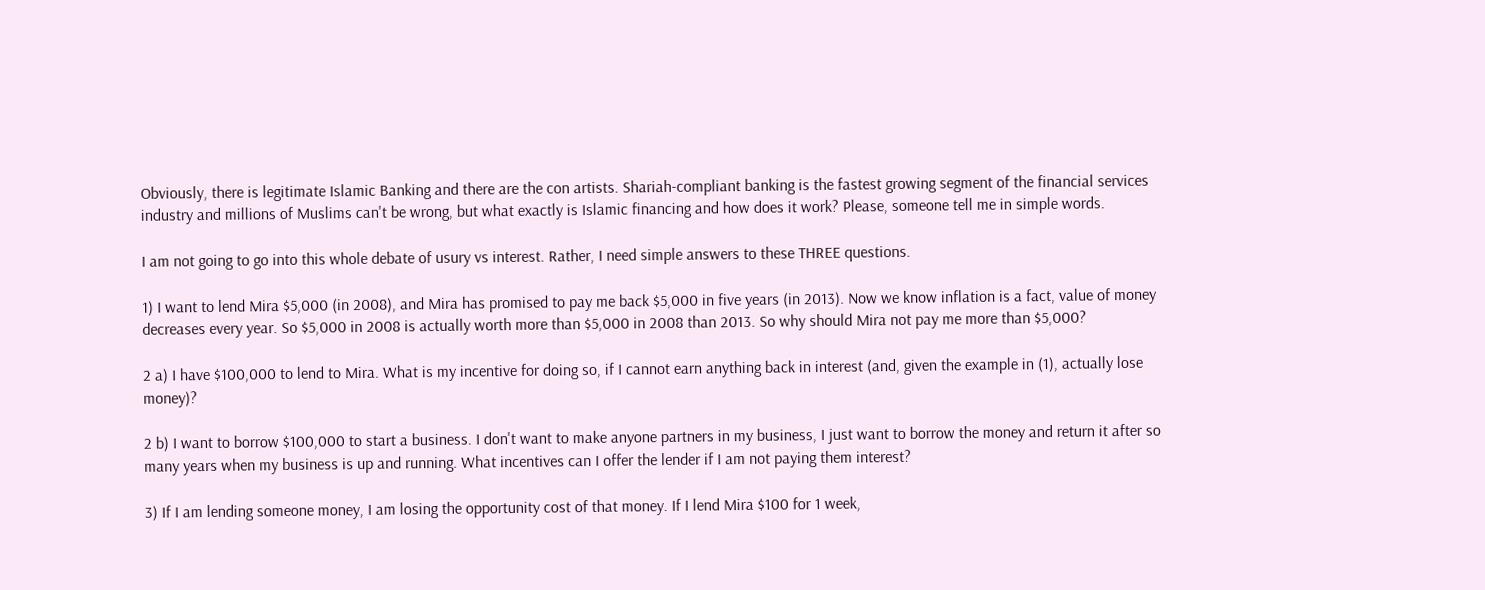Obviously, there is legitimate Islamic Banking and there are the con artists. Shariah-compliant banking is the fastest growing segment of the financial services industry and millions of Muslims can't be wrong, but what exactly is Islamic financing and how does it work? Please, someone tell me in simple words.

I am not going to go into this whole debate of usury vs interest. Rather, I need simple answers to these THREE questions.

1) I want to lend Mira $5,000 (in 2008), and Mira has promised to pay me back $5,000 in five years (in 2013). Now we know inflation is a fact, value of money decreases every year. So $5,000 in 2008 is actually worth more than $5,000 in 2008 than 2013. So why should Mira not pay me more than $5,000?

2 a) I have $100,000 to lend to Mira. What is my incentive for doing so, if I cannot earn anything back in interest (and, given the example in (1), actually lose money)?

2 b) I want to borrow $100,000 to start a business. I don't want to make anyone partners in my business, I just want to borrow the money and return it after so many years when my business is up and running. What incentives can I offer the lender if I am not paying them interest?

3) If I am lending someone money, I am losing the opportunity cost of that money. If I lend Mira $100 for 1 week,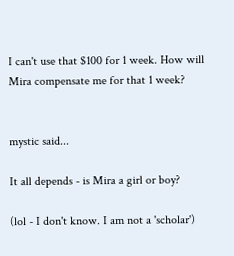I can't use that $100 for 1 week. How will Mira compensate me for that 1 week?


mystic said...

It all depends - is Mira a girl or boy?

(lol - I don't know. I am not a 'scholar')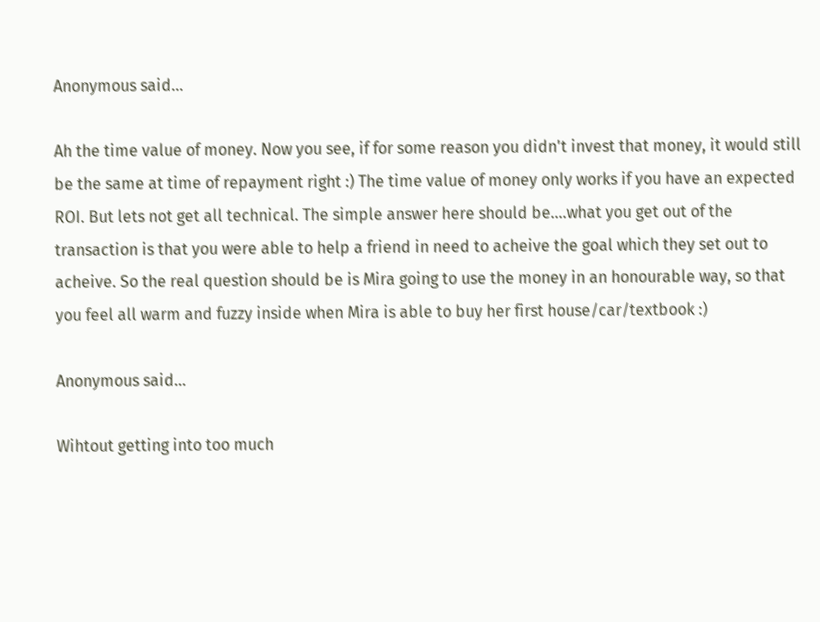Anonymous said...

Ah the time value of money. Now you see, if for some reason you didn't invest that money, it would still be the same at time of repayment right :) The time value of money only works if you have an expected ROI. But lets not get all technical. The simple answer here should be....what you get out of the transaction is that you were able to help a friend in need to acheive the goal which they set out to acheive. So the real question should be is Mira going to use the money in an honourable way, so that you feel all warm and fuzzy inside when Mira is able to buy her first house/car/textbook :)

Anonymous said...

Wihtout getting into too much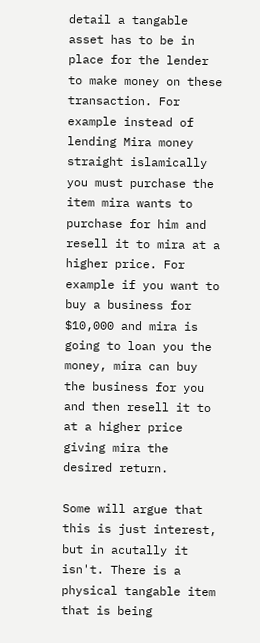detail a tangable asset has to be in place for the lender to make money on these transaction. For example instead of lending Mira money straight islamically you must purchase the item mira wants to purchase for him and resell it to mira at a higher price. For example if you want to buy a business for $10,000 and mira is going to loan you the money, mira can buy the business for you and then resell it to at a higher price giving mira the desired return.

Some will argue that this is just interest, but in acutally it isn't. There is a physical tangable item that is being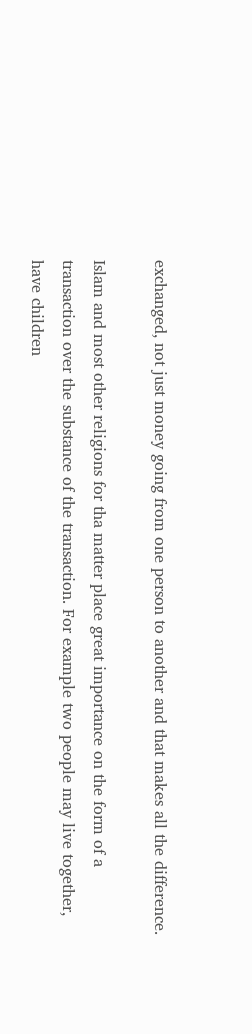exchanged, not just money going from one person to another and that makes all the difference.

Islam and most other religions for tha matter place great importance on the form of a transaction over the substance of the transaction. For example two people may live together, have children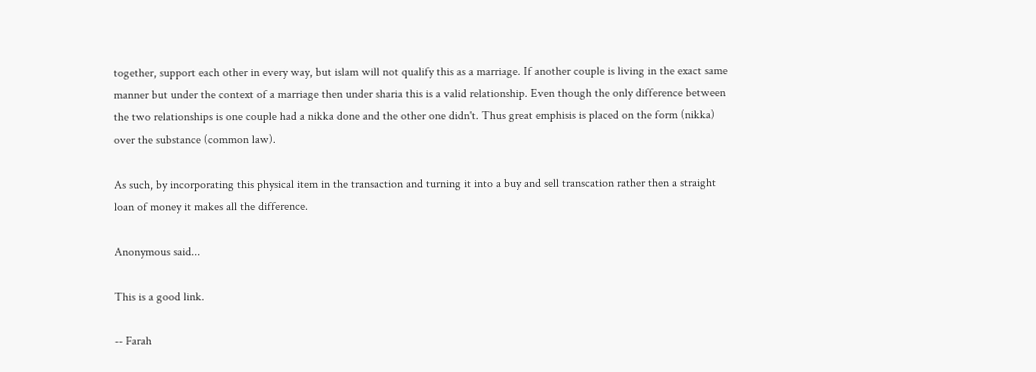together, support each other in every way, but islam will not qualify this as a marriage. If another couple is living in the exact same manner but under the context of a marriage then under sharia this is a valid relationship. Even though the only difference between the two relationships is one couple had a nikka done and the other one didn't. Thus great emphisis is placed on the form (nikka) over the substance (common law).

As such, by incorporating this physical item in the transaction and turning it into a buy and sell transcation rather then a straight loan of money it makes all the difference.

Anonymous said...

This is a good link.

-- Farah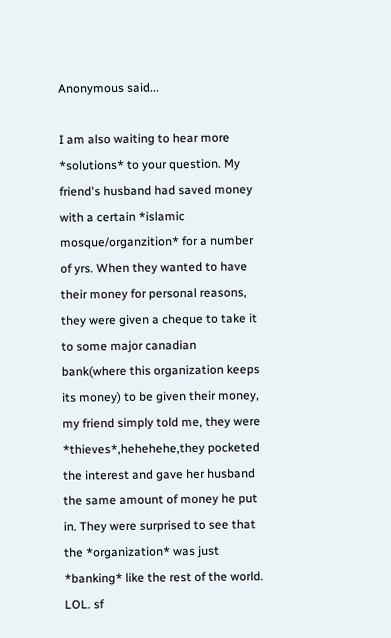Anonymous said...

I am also waiting to hear more *solutions* to your question. My friend's husband had saved money with a certain *islamic mosque/organzition* for a number of yrs. When they wanted to have their money for personal reasons, they were given a cheque to take it to some major canadian bank(where this organization keeps its money) to be given their money, my friend simply told me, they were *thieves*,hehehehe,they pocketed the interest and gave her husband the same amount of money he put in. They were surprised to see that the *organization* was just *banking* like the rest of the world. LOL. sf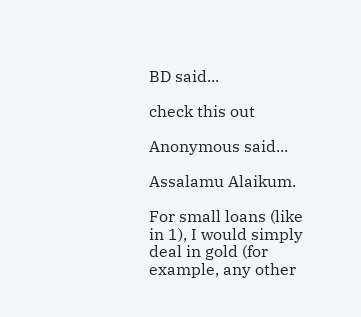BD said...

check this out

Anonymous said...

Assalamu Alaikum.

For small loans (like in 1), I would simply deal in gold (for example, any other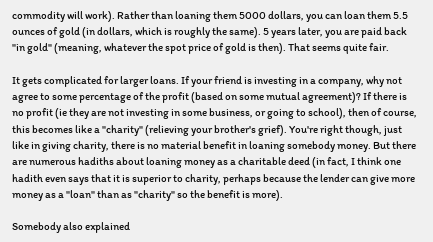commodity will work). Rather than loaning them 5000 dollars, you can loan them 5.5 ounces of gold (in dollars, which is roughly the same). 5 years later, you are paid back "in gold" (meaning, whatever the spot price of gold is then). That seems quite fair.

It gets complicated for larger loans. If your friend is investing in a company, why not agree to some percentage of the profit (based on some mutual agreement)? If there is no profit (ie they are not investing in some business, or going to school), then of course, this becomes like a "charity" (relieving your brother's grief). You're right though, just like in giving charity, there is no material benefit in loaning somebody money. But there are numerous hadiths about loaning money as a charitable deed (in fact, I think one hadith even says that it is superior to charity, perhaps because the lender can give more money as a "loan" than as "charity" so the benefit is more).

Somebody also explained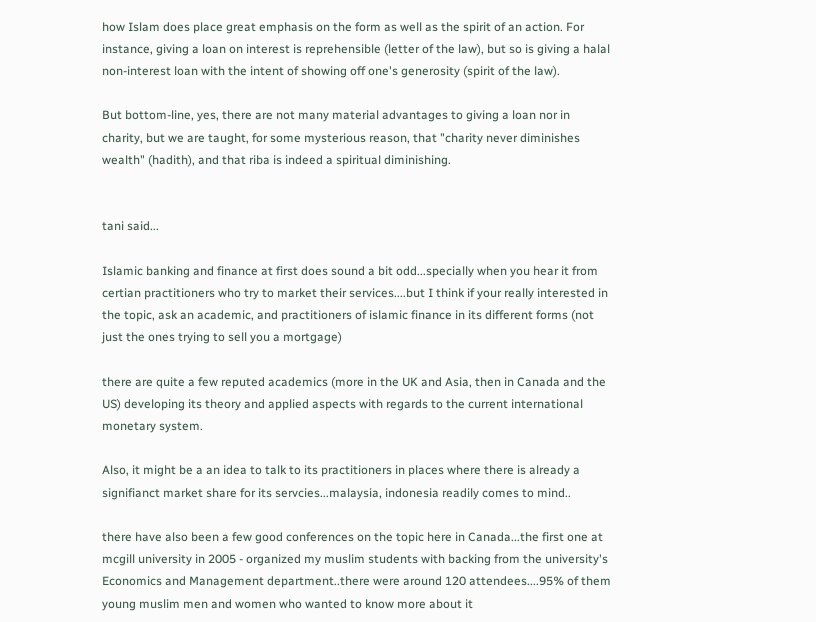how Islam does place great emphasis on the form as well as the spirit of an action. For instance, giving a loan on interest is reprehensible (letter of the law), but so is giving a halal non-interest loan with the intent of showing off one's generosity (spirit of the law).

But bottom-line, yes, there are not many material advantages to giving a loan nor in charity, but we are taught, for some mysterious reason, that "charity never diminishes wealth" (hadith), and that riba is indeed a spiritual diminishing.


tani said...

Islamic banking and finance at first does sound a bit odd...specially when you hear it from certian practitioners who try to market their services....but I think if your really interested in the topic, ask an academic, and practitioners of islamic finance in its different forms (not just the ones trying to sell you a mortgage)

there are quite a few reputed academics (more in the UK and Asia, then in Canada and the US) developing its theory and applied aspects with regards to the current international monetary system.

Also, it might be a an idea to talk to its practitioners in places where there is already a signifianct market share for its servcies...malaysia, indonesia readily comes to mind..

there have also been a few good conferences on the topic here in Canada...the first one at mcgill university in 2005 - organized my muslim students with backing from the university's Economics and Management department..there were around 120 attendees....95% of them young muslim men and women who wanted to know more about it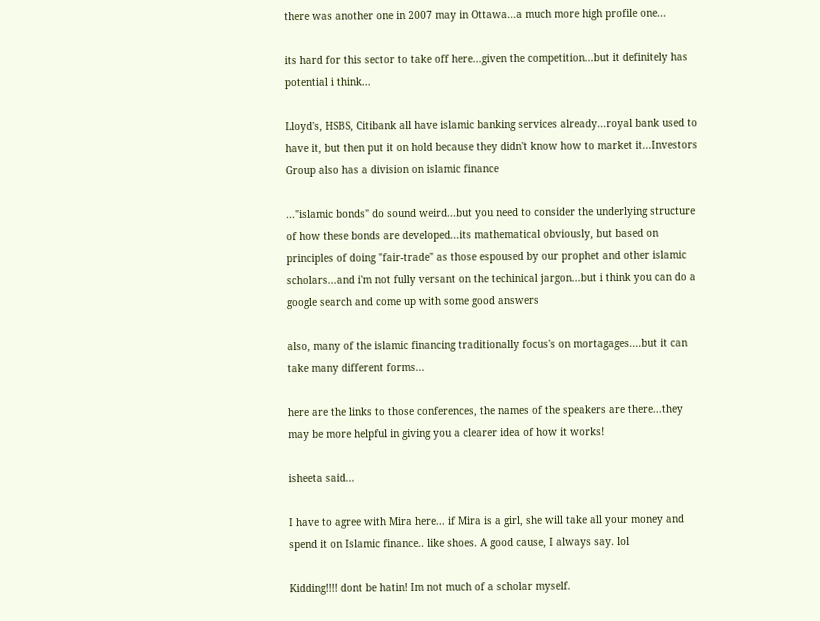there was another one in 2007 may in Ottawa...a much more high profile one...

its hard for this sector to take off here...given the competition...but it definitely has potential i think...

Lloyd's, HSBS, Citibank all have islamic banking services already...royal bank used to have it, but then put it on hold because they didn't know how to market it...Investors Group also has a division on islamic finance

..."islamic bonds" do sound weird...but you need to consider the underlying structure of how these bonds are developed...its mathematical obviously, but based on principles of doing "fair-trade" as those espoused by our prophet and other islamic scholars...and i'm not fully versant on the techinical jargon...but i think you can do a google search and come up with some good answers

also, many of the islamic financing traditionally focus's on mortagages....but it can take many different forms...

here are the links to those conferences, the names of the speakers are there...they may be more helpful in giving you a clearer idea of how it works!

isheeta said...

I have to agree with Mira here... if Mira is a girl, she will take all your money and spend it on Islamic finance.. like shoes. A good cause, I always say. lol

Kidding!!!! dont be hatin! Im not much of a scholar myself.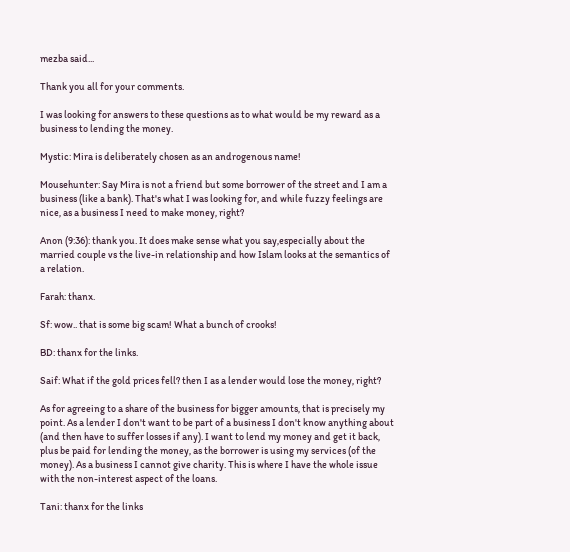mezba said...

Thank you all for your comments.

I was looking for answers to these questions as to what would be my reward as a business to lending the money.

Mystic: Mira is deliberately chosen as an androgenous name!

Mousehunter: Say Mira is not a friend but some borrower of the street and I am a business (like a bank). That's what I was looking for, and while fuzzy feelings are nice, as a business I need to make money, right?

Anon (9:36): thank you. It does make sense what you say,especially about the married couple vs the live-in relationship and how Islam looks at the semantics of a relation.

Farah: thanx.

Sf: wow.. that is some big scam! What a bunch of crooks!

BD: thanx for the links.

Saif: What if the gold prices fell? then I as a lender would lose the money, right?

As for agreeing to a share of the business for bigger amounts, that is precisely my point. As a lender I don't want to be part of a business I don't know anything about (and then have to suffer losses if any). I want to lend my money and get it back, plus be paid for lending the money, as the borrower is using my services (of the money). As a business I cannot give charity. This is where I have the whole issue with the non-interest aspect of the loans.

Tani: thanx for the links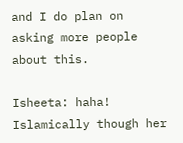and I do plan on asking more people about this.

Isheeta: haha! Islamically though her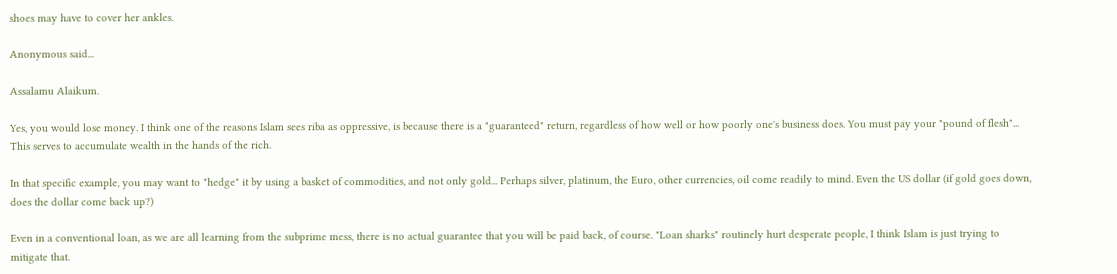shoes may have to cover her ankles.

Anonymous said...

Assalamu Alaikum.

Yes, you would lose money. I think one of the reasons Islam sees riba as oppressive, is because there is a "guaranteed" return, regardless of how well or how poorly one's business does. You must pay your "pound of flesh"... This serves to accumulate wealth in the hands of the rich.

In that specific example, you may want to "hedge" it by using a basket of commodities, and not only gold... Perhaps silver, platinum, the Euro, other currencies, oil come readily to mind. Even the US dollar (if gold goes down, does the dollar come back up?)

Even in a conventional loan, as we are all learning from the subprime mess, there is no actual guarantee that you will be paid back, of course. "Loan sharks" routinely hurt desperate people, I think Islam is just trying to mitigate that.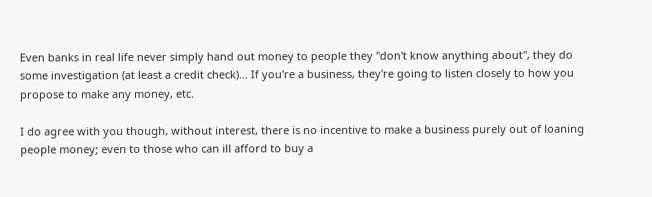Even banks in real life never simply hand out money to people they "don't know anything about", they do some investigation (at least a credit check)... If you're a business, they're going to listen closely to how you propose to make any money, etc.

I do agree with you though, without interest, there is no incentive to make a business purely out of loaning people money; even to those who can ill afford to buy a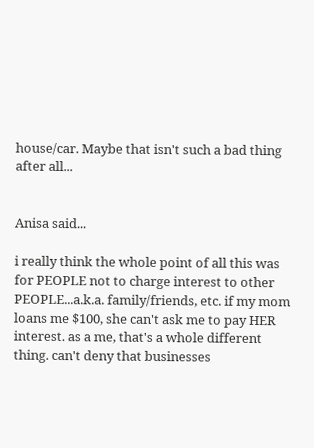house/car. Maybe that isn't such a bad thing after all...


Anisa said...

i really think the whole point of all this was for PEOPLE not to charge interest to other PEOPLE...a.k.a. family/friends, etc. if my mom loans me $100, she can't ask me to pay HER interest. as a me, that's a whole different thing. can't deny that businesses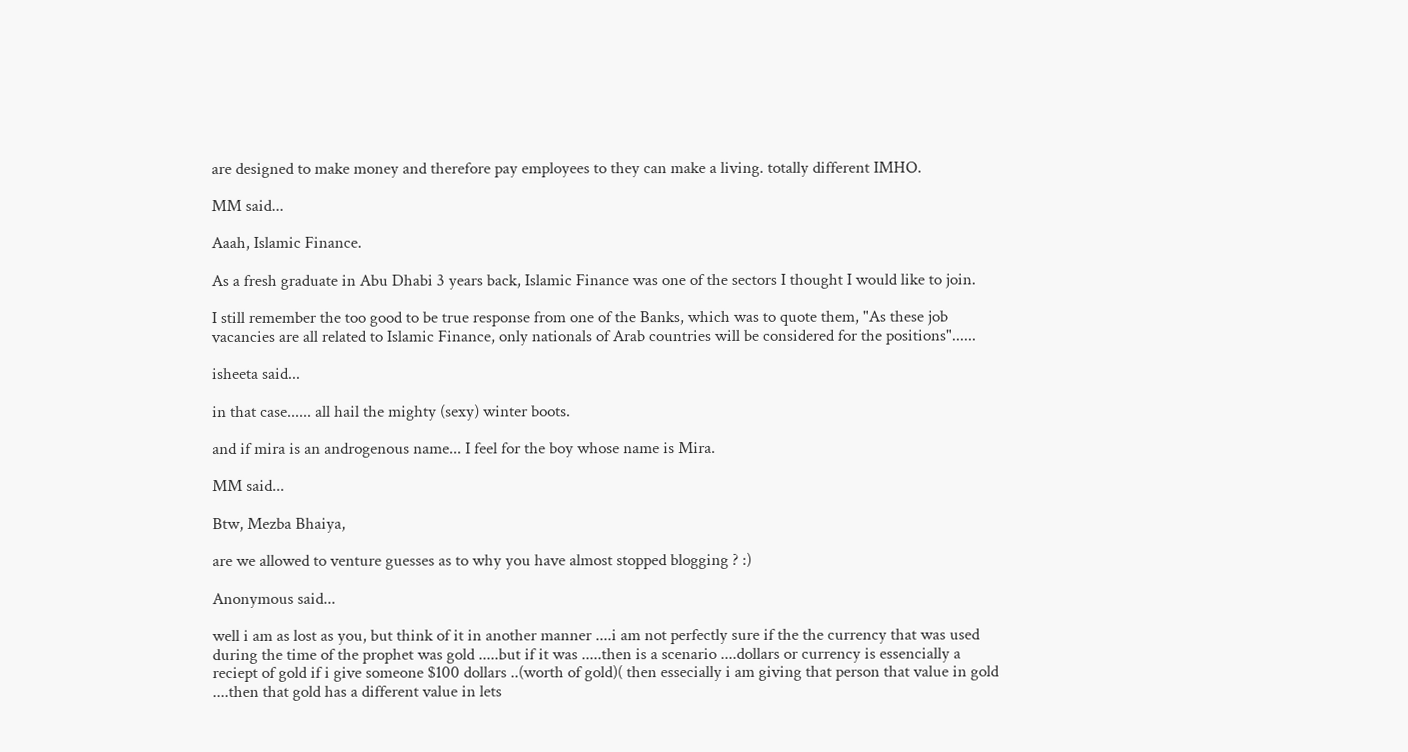are designed to make money and therefore pay employees to they can make a living. totally different IMHO.

MM said...

Aaah, Islamic Finance.

As a fresh graduate in Abu Dhabi 3 years back, Islamic Finance was one of the sectors I thought I would like to join.

I still remember the too good to be true response from one of the Banks, which was to quote them, "As these job vacancies are all related to Islamic Finance, only nationals of Arab countries will be considered for the positions"......

isheeta said...

in that case...... all hail the mighty (sexy) winter boots.

and if mira is an androgenous name... I feel for the boy whose name is Mira.

MM said...

Btw, Mezba Bhaiya,

are we allowed to venture guesses as to why you have almost stopped blogging ? :)

Anonymous said...

well i am as lost as you, but think of it in another manner ....i am not perfectly sure if the the currency that was used during the time of the prophet was gold .....but if it was .....then is a scenario ....dollars or currency is essencially a reciept of gold if i give someone $100 dollars ..(worth of gold)( then essecially i am giving that person that value in gold ....then that gold has a different value in lets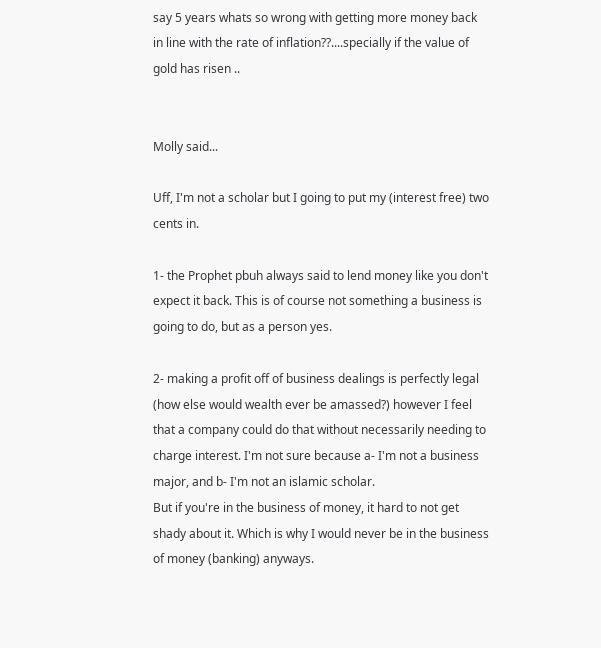say 5 years whats so wrong with getting more money back in line with the rate of inflation??....specially if the value of gold has risen ..


Molly said...

Uff, I'm not a scholar but I going to put my (interest free) two cents in.

1- the Prophet pbuh always said to lend money like you don't expect it back. This is of course not something a business is going to do, but as a person yes.

2- making a profit off of business dealings is perfectly legal (how else would wealth ever be amassed?) however I feel that a company could do that without necessarily needing to charge interest. I'm not sure because a- I'm not a business major, and b- I'm not an islamic scholar.
But if you're in the business of money, it hard to not get shady about it. Which is why I would never be in the business of money (banking) anyways.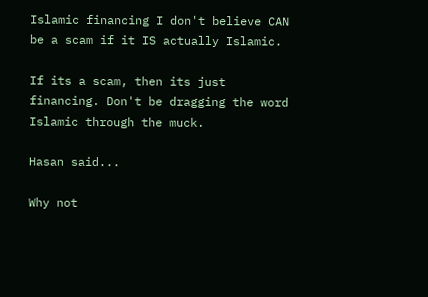Islamic financing I don't believe CAN be a scam if it IS actually Islamic.

If its a scam, then its just financing. Don't be dragging the word Islamic through the muck.

Hasan said...

Why not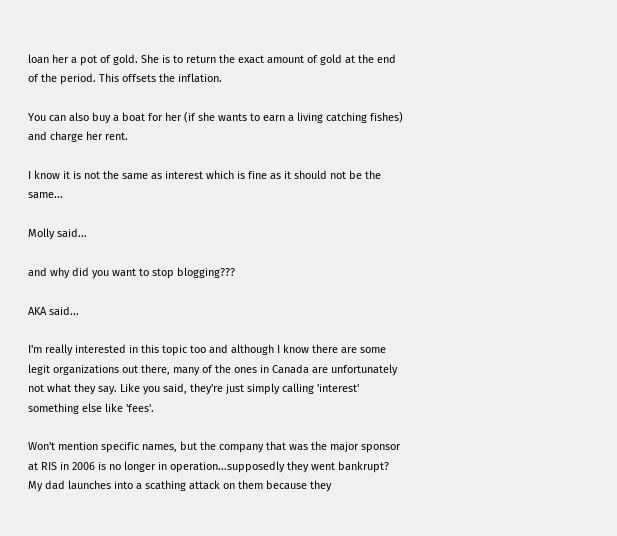loan her a pot of gold. She is to return the exact amount of gold at the end of the period. This offsets the inflation.

You can also buy a boat for her (if she wants to earn a living catching fishes) and charge her rent.

I know it is not the same as interest which is fine as it should not be the same...

Molly said...

and why did you want to stop blogging???

AKA said...

I'm really interested in this topic too and although I know there are some legit organizations out there, many of the ones in Canada are unfortunately not what they say. Like you said, they're just simply calling 'interest' something else like 'fees'.

Won't mention specific names, but the company that was the major sponsor at RIS in 2006 is no longer in operation...supposedly they went bankrupt? My dad launches into a scathing attack on them because they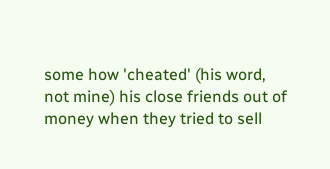some how 'cheated' (his word, not mine) his close friends out of money when they tried to sell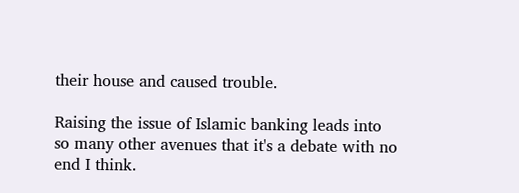their house and caused trouble.

Raising the issue of Islamic banking leads into so many other avenues that it's a debate with no end I think.